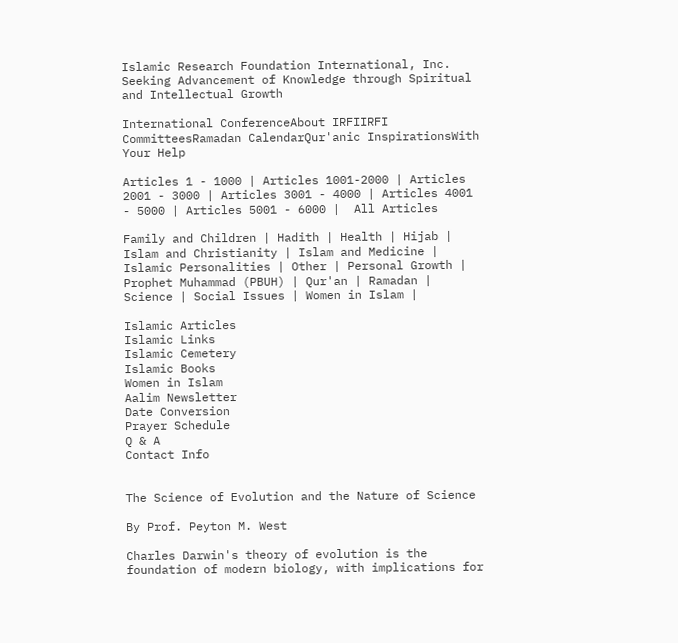Islamic Research Foundation International, Inc.
Seeking Advancement of Knowledge through Spiritual and Intellectual Growth

International ConferenceAbout IRFIIRFI CommitteesRamadan CalendarQur'anic InspirationsWith Your Help

Articles 1 - 1000 | Articles 1001-2000 | Articles 2001 - 3000 | Articles 3001 - 4000 | Articles 4001 - 5000 | Articles 5001 - 6000 |  All Articles

Family and Children | Hadith | Health | Hijab | Islam and Christianity | Islam and Medicine | Islamic Personalities | Other | Personal Growth | Prophet Muhammad (PBUH) | Qur'an | Ramadan | Science | Social Issues | Women in Islam |

Islamic Articles
Islamic Links
Islamic Cemetery
Islamic Books
Women in Islam
Aalim Newsletter
Date Conversion
Prayer Schedule
Q & A
Contact Info


The Science of Evolution and the Nature of Science

By Prof. Peyton M. West

Charles Darwin's theory of evolution is the foundation of modern biology, with implications for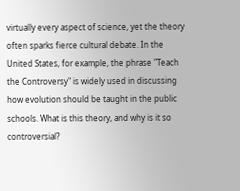virtually every aspect of science, yet the theory often sparks fierce cultural debate. In the United States, for example, the phrase "Teach the Controversy" is widely used in discussing how evolution should be taught in the public schools. What is this theory, and why is it so controversial?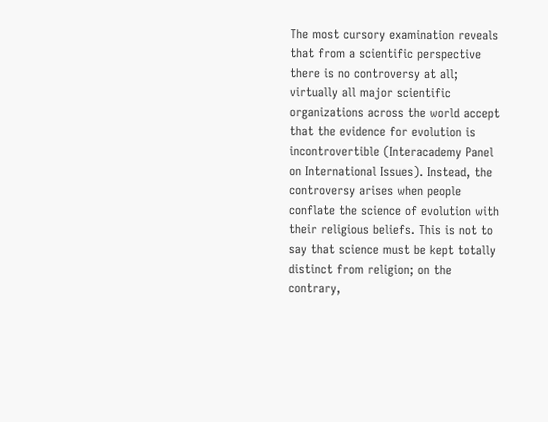The most cursory examination reveals that from a scientific perspective there is no controversy at all; virtually all major scientific organizations across the world accept that the evidence for evolution is incontrovertible (Interacademy Panel on International Issues). Instead, the controversy arises when people conflate the science of evolution with their religious beliefs. This is not to say that science must be kept totally distinct from religion; on the contrary,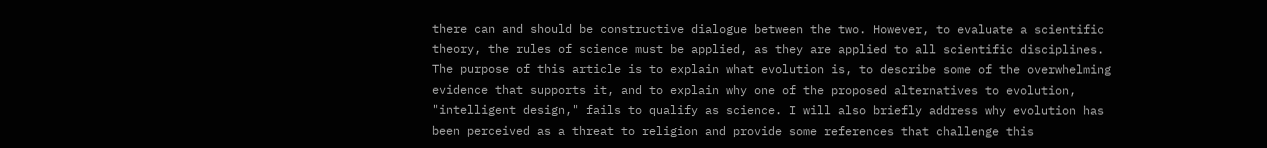there can and should be constructive dialogue between the two. However, to evaluate a scientific theory, the rules of science must be applied, as they are applied to all scientific disciplines. The purpose of this article is to explain what evolution is, to describe some of the overwhelming evidence that supports it, and to explain why one of the proposed alternatives to evolution, "intelligent design," fails to qualify as science. I will also briefly address why evolution has been perceived as a threat to religion and provide some references that challenge this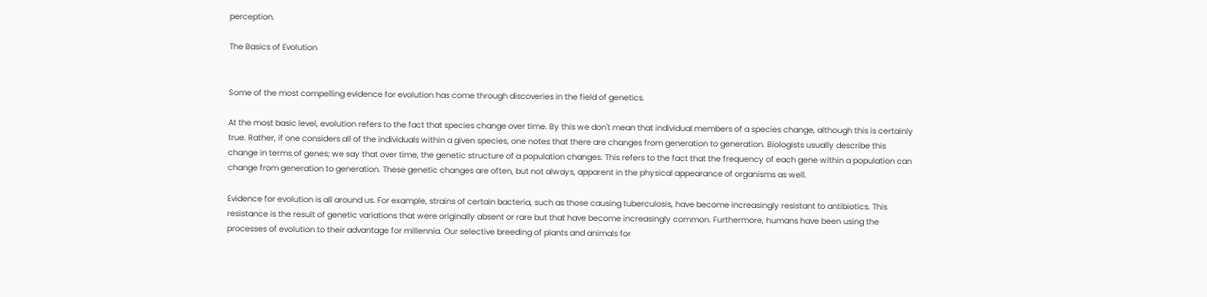perception.

The Basics of Evolution


Some of the most compelling evidence for evolution has come through discoveries in the field of genetics.

At the most basic level, evolution refers to the fact that species change over time. By this we don't mean that individual members of a species change, although this is certainly true. Rather, if one considers all of the individuals within a given species, one notes that there are changes from generation to generation. Biologists usually describe this change in terms of genes; we say that over time, the genetic structure of a population changes. This refers to the fact that the frequency of each gene within a population can change from generation to generation. These genetic changes are often, but not always, apparent in the physical appearance of organisms as well.

Evidence for evolution is all around us. For example, strains of certain bacteria, such as those causing tuberculosis, have become increasingly resistant to antibiotics. This resistance is the result of genetic variations that were originally absent or rare but that have become increasingly common. Furthermore, humans have been using the processes of evolution to their advantage for millennia. Our selective breeding of plants and animals for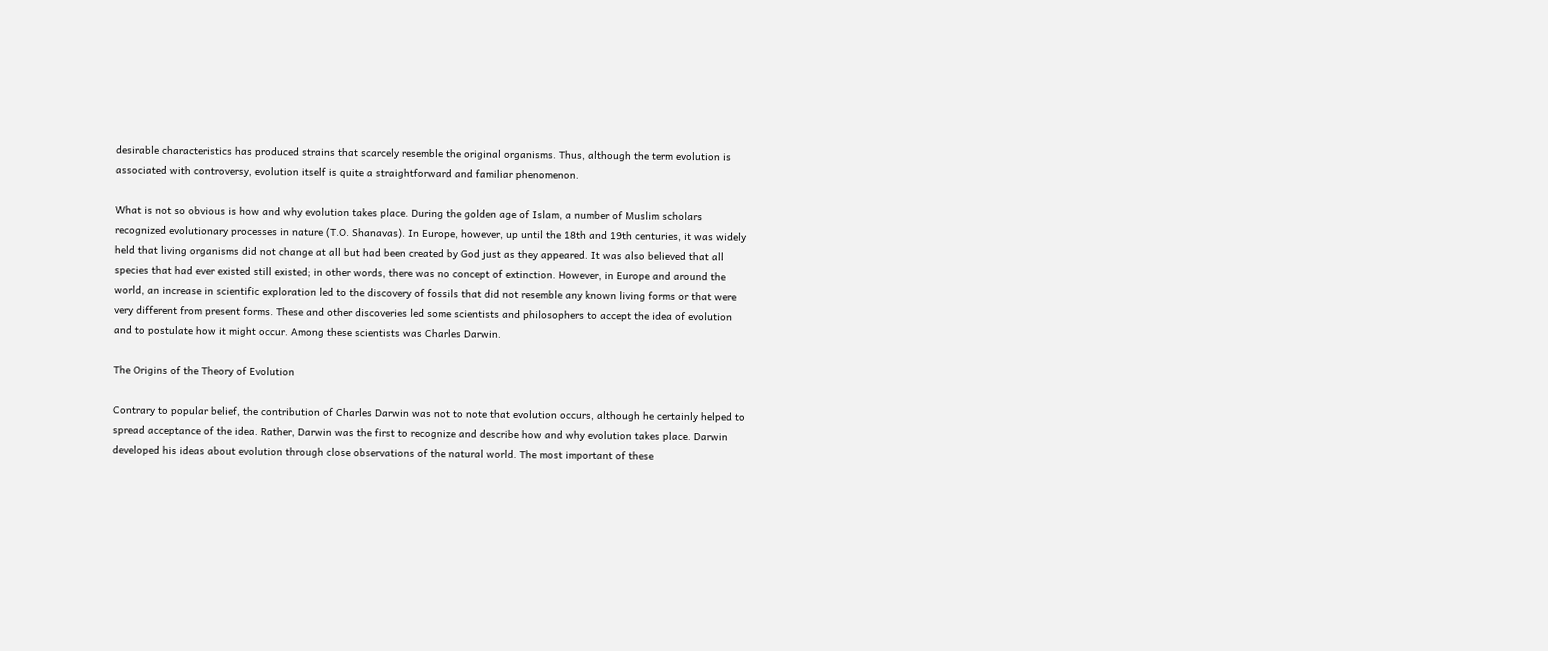desirable characteristics has produced strains that scarcely resemble the original organisms. Thus, although the term evolution is associated with controversy, evolution itself is quite a straightforward and familiar phenomenon.

What is not so obvious is how and why evolution takes place. During the golden age of Islam, a number of Muslim scholars recognized evolutionary processes in nature (T.O. Shanavas). In Europe, however, up until the 18th and 19th centuries, it was widely held that living organisms did not change at all but had been created by God just as they appeared. It was also believed that all species that had ever existed still existed; in other words, there was no concept of extinction. However, in Europe and around the world, an increase in scientific exploration led to the discovery of fossils that did not resemble any known living forms or that were very different from present forms. These and other discoveries led some scientists and philosophers to accept the idea of evolution and to postulate how it might occur. Among these scientists was Charles Darwin.

The Origins of the Theory of Evolution

Contrary to popular belief, the contribution of Charles Darwin was not to note that evolution occurs, although he certainly helped to spread acceptance of the idea. Rather, Darwin was the first to recognize and describe how and why evolution takes place. Darwin developed his ideas about evolution through close observations of the natural world. The most important of these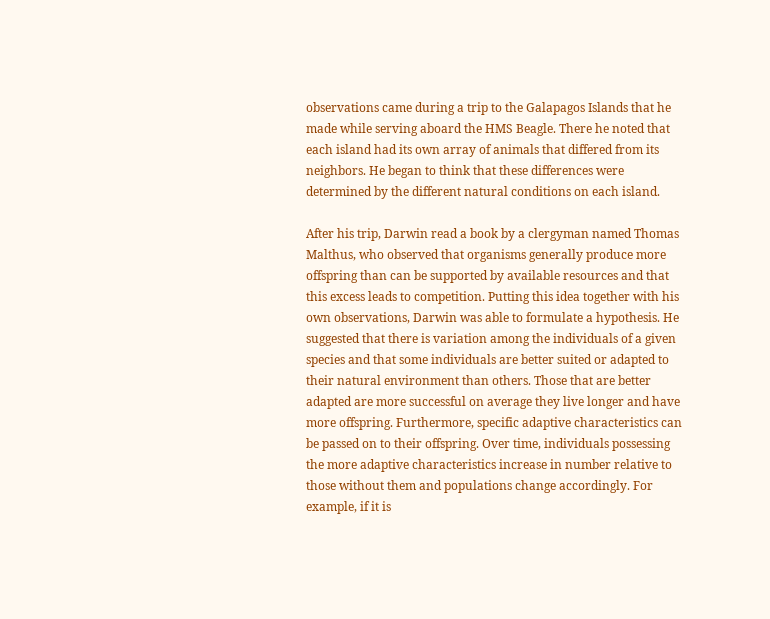observations came during a trip to the Galapagos Islands that he made while serving aboard the HMS Beagle. There he noted that each island had its own array of animals that differed from its neighbors. He began to think that these differences were determined by the different natural conditions on each island.

After his trip, Darwin read a book by a clergyman named Thomas Malthus, who observed that organisms generally produce more offspring than can be supported by available resources and that this excess leads to competition. Putting this idea together with his own observations, Darwin was able to formulate a hypothesis. He suggested that there is variation among the individuals of a given species and that some individuals are better suited or adapted to their natural environment than others. Those that are better adapted are more successful on average they live longer and have more offspring. Furthermore, specific adaptive characteristics can be passed on to their offspring. Over time, individuals possessing the more adaptive characteristics increase in number relative to those without them and populations change accordingly. For example, if it is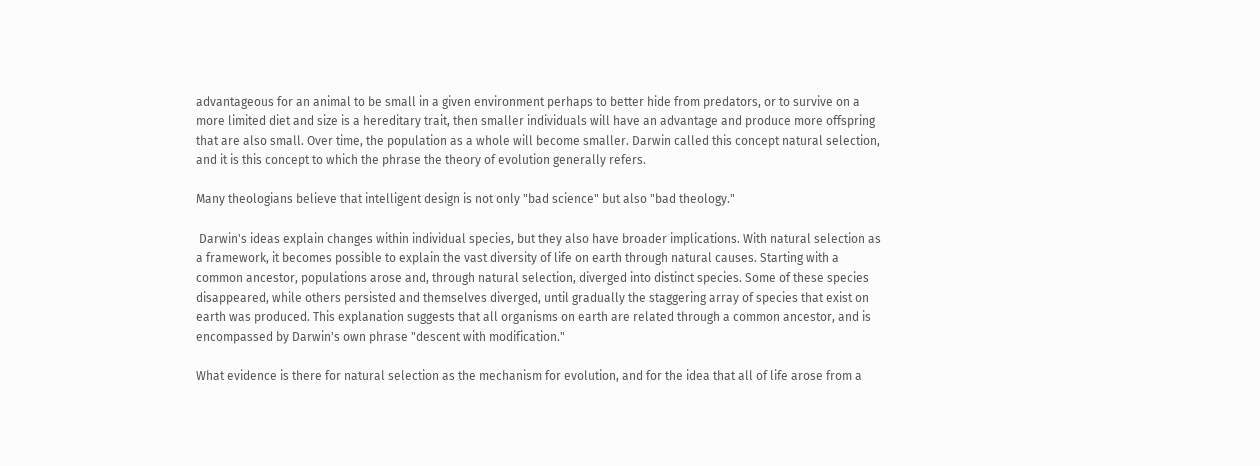advantageous for an animal to be small in a given environment perhaps to better hide from predators, or to survive on a more limited diet and size is a hereditary trait, then smaller individuals will have an advantage and produce more offspring that are also small. Over time, the population as a whole will become smaller. Darwin called this concept natural selection, and it is this concept to which the phrase the theory of evolution generally refers.

Many theologians believe that intelligent design is not only "bad science" but also "bad theology."

 Darwin's ideas explain changes within individual species, but they also have broader implications. With natural selection as a framework, it becomes possible to explain the vast diversity of life on earth through natural causes. Starting with a common ancestor, populations arose and, through natural selection, diverged into distinct species. Some of these species disappeared, while others persisted and themselves diverged, until gradually the staggering array of species that exist on earth was produced. This explanation suggests that all organisms on earth are related through a common ancestor, and is encompassed by Darwin's own phrase "descent with modification."

What evidence is there for natural selection as the mechanism for evolution, and for the idea that all of life arose from a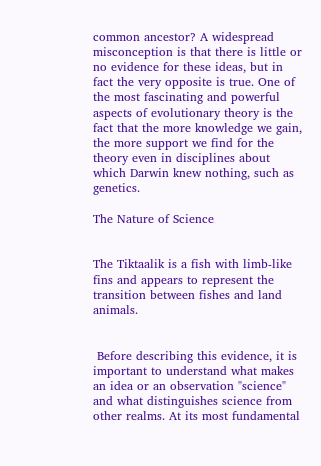common ancestor? A widespread misconception is that there is little or no evidence for these ideas, but in fact the very opposite is true. One of the most fascinating and powerful aspects of evolutionary theory is the fact that the more knowledge we gain, the more support we find for the theory even in disciplines about which Darwin knew nothing, such as genetics.

The Nature of Science


The Tiktaalik is a fish with limb-like fins and appears to represent the transition between fishes and land animals.


 Before describing this evidence, it is important to understand what makes an idea or an observation "science" and what distinguishes science from other realms. At its most fundamental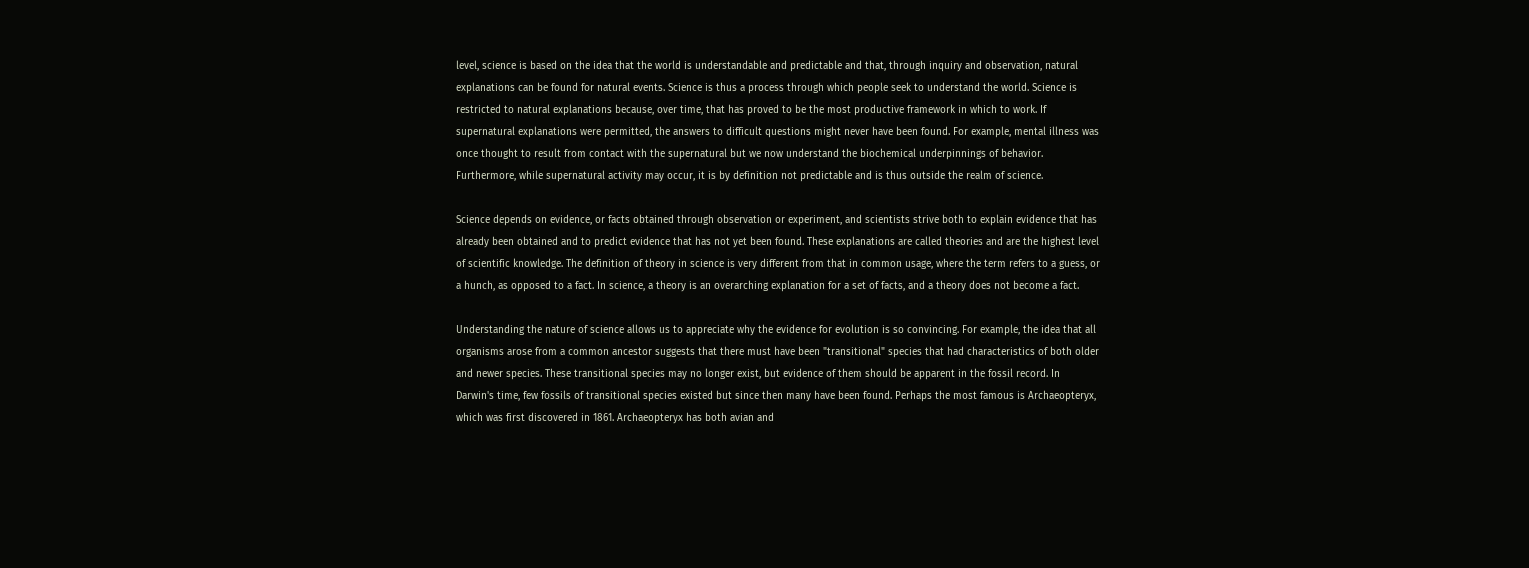level, science is based on the idea that the world is understandable and predictable and that, through inquiry and observation, natural explanations can be found for natural events. Science is thus a process through which people seek to understand the world. Science is restricted to natural explanations because, over time, that has proved to be the most productive framework in which to work. If supernatural explanations were permitted, the answers to difficult questions might never have been found. For example, mental illness was once thought to result from contact with the supernatural but we now understand the biochemical underpinnings of behavior. Furthermore, while supernatural activity may occur, it is by definition not predictable and is thus outside the realm of science.

Science depends on evidence, or facts obtained through observation or experiment, and scientists strive both to explain evidence that has already been obtained and to predict evidence that has not yet been found. These explanations are called theories and are the highest level of scientific knowledge. The definition of theory in science is very different from that in common usage, where the term refers to a guess, or a hunch, as opposed to a fact. In science, a theory is an overarching explanation for a set of facts, and a theory does not become a fact.

Understanding the nature of science allows us to appreciate why the evidence for evolution is so convincing. For example, the idea that all organisms arose from a common ancestor suggests that there must have been "transitional" species that had characteristics of both older and newer species. These transitional species may no longer exist, but evidence of them should be apparent in the fossil record. In Darwin's time, few fossils of transitional species existed but since then many have been found. Perhaps the most famous is Archaeopteryx, which was first discovered in 1861. Archaeopteryx has both avian and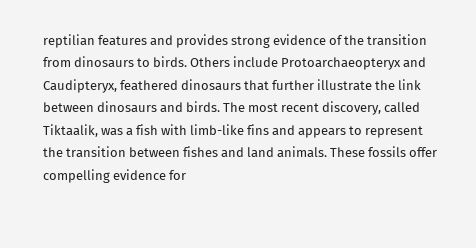reptilian features and provides strong evidence of the transition from dinosaurs to birds. Others include Protoarchaeopteryx and Caudipteryx, feathered dinosaurs that further illustrate the link between dinosaurs and birds. The most recent discovery, called Tiktaalik, was a fish with limb-like fins and appears to represent the transition between fishes and land animals. These fossils offer compelling evidence for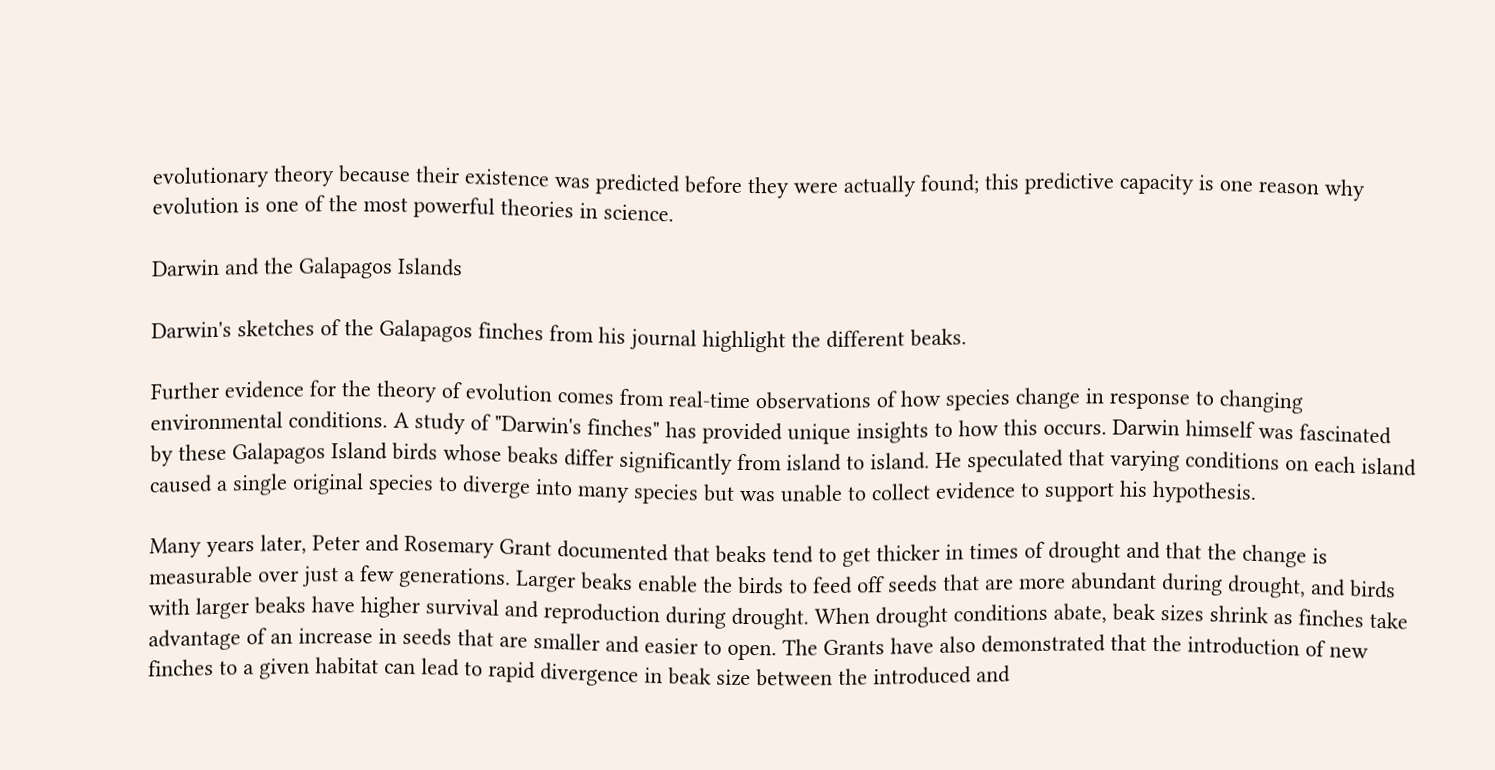evolutionary theory because their existence was predicted before they were actually found; this predictive capacity is one reason why evolution is one of the most powerful theories in science.

Darwin and the Galapagos Islands

Darwin's sketches of the Galapagos finches from his journal highlight the different beaks.

Further evidence for the theory of evolution comes from real-time observations of how species change in response to changing environmental conditions. A study of "Darwin's finches" has provided unique insights to how this occurs. Darwin himself was fascinated by these Galapagos Island birds whose beaks differ significantly from island to island. He speculated that varying conditions on each island caused a single original species to diverge into many species but was unable to collect evidence to support his hypothesis.

Many years later, Peter and Rosemary Grant documented that beaks tend to get thicker in times of drought and that the change is measurable over just a few generations. Larger beaks enable the birds to feed off seeds that are more abundant during drought, and birds with larger beaks have higher survival and reproduction during drought. When drought conditions abate, beak sizes shrink as finches take advantage of an increase in seeds that are smaller and easier to open. The Grants have also demonstrated that the introduction of new finches to a given habitat can lead to rapid divergence in beak size between the introduced and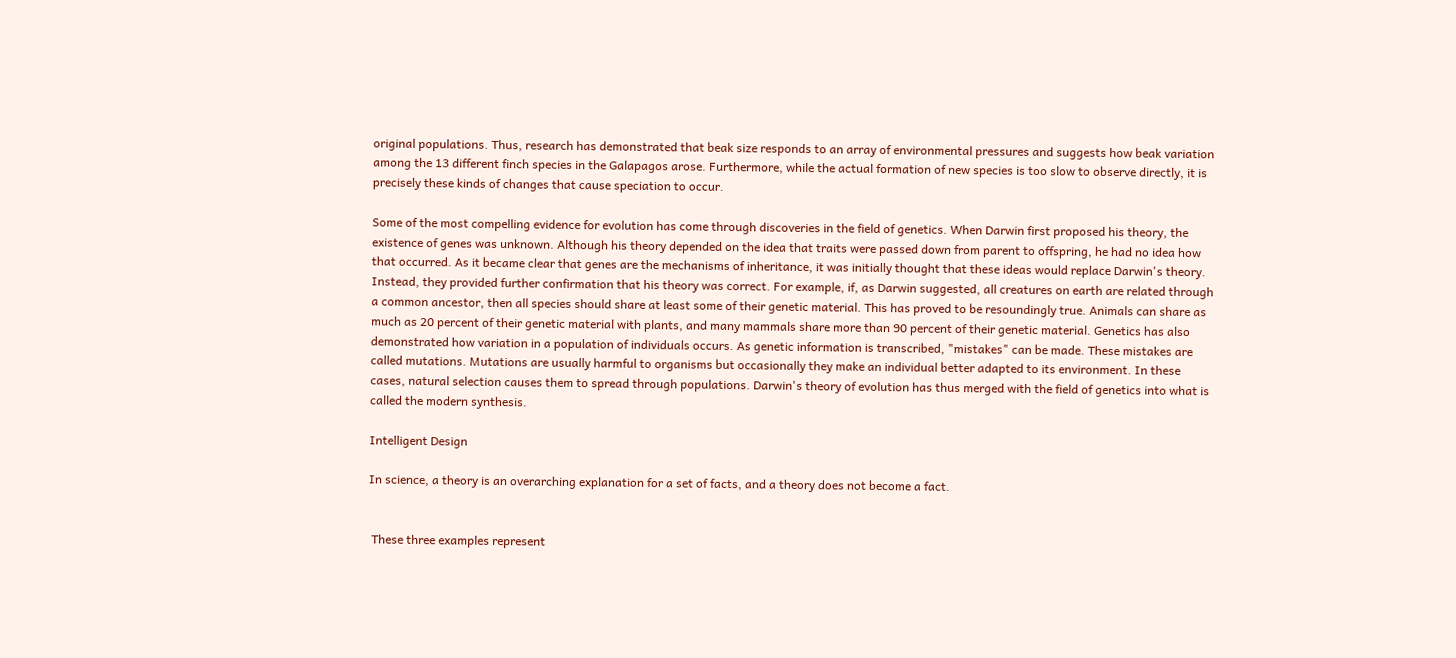original populations. Thus, research has demonstrated that beak size responds to an array of environmental pressures and suggests how beak variation among the 13 different finch species in the Galapagos arose. Furthermore, while the actual formation of new species is too slow to observe directly, it is precisely these kinds of changes that cause speciation to occur.

Some of the most compelling evidence for evolution has come through discoveries in the field of genetics. When Darwin first proposed his theory, the existence of genes was unknown. Although his theory depended on the idea that traits were passed down from parent to offspring, he had no idea how that occurred. As it became clear that genes are the mechanisms of inheritance, it was initially thought that these ideas would replace Darwin's theory. Instead, they provided further confirmation that his theory was correct. For example, if, as Darwin suggested, all creatures on earth are related through a common ancestor, then all species should share at least some of their genetic material. This has proved to be resoundingly true. Animals can share as much as 20 percent of their genetic material with plants, and many mammals share more than 90 percent of their genetic material. Genetics has also demonstrated how variation in a population of individuals occurs. As genetic information is transcribed, "mistakes" can be made. These mistakes are called mutations. Mutations are usually harmful to organisms but occasionally they make an individual better adapted to its environment. In these cases, natural selection causes them to spread through populations. Darwin's theory of evolution has thus merged with the field of genetics into what is called the modern synthesis.

Intelligent Design

In science, a theory is an overarching explanation for a set of facts, and a theory does not become a fact.


 These three examples represent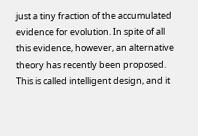just a tiny fraction of the accumulated evidence for evolution. In spite of all this evidence, however, an alternative theory has recently been proposed. This is called intelligent design, and it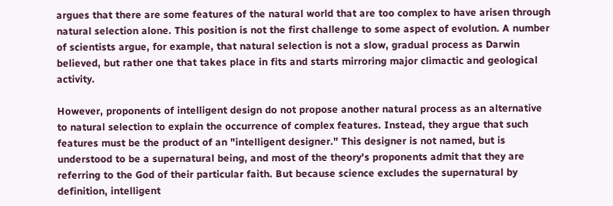argues that there are some features of the natural world that are too complex to have arisen through natural selection alone. This position is not the first challenge to some aspect of evolution. A number of scientists argue, for example, that natural selection is not a slow, gradual process as Darwin believed, but rather one that takes place in fits and starts mirroring major climactic and geological activity.

However, proponents of intelligent design do not propose another natural process as an alternative to natural selection to explain the occurrence of complex features. Instead, they argue that such features must be the product of an "intelligent designer." This designer is not named, but is understood to be a supernatural being, and most of the theory's proponents admit that they are referring to the God of their particular faith. But because science excludes the supernatural by definition, intelligent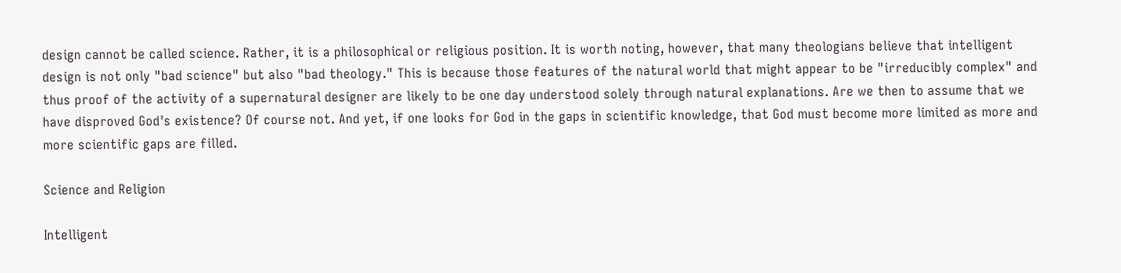design cannot be called science. Rather, it is a philosophical or religious position. It is worth noting, however, that many theologians believe that intelligent design is not only "bad science" but also "bad theology." This is because those features of the natural world that might appear to be "irreducibly complex" and thus proof of the activity of a supernatural designer are likely to be one day understood solely through natural explanations. Are we then to assume that we have disproved God's existence? Of course not. And yet, if one looks for God in the gaps in scientific knowledge, that God must become more limited as more and more scientific gaps are filled.

Science and Religion

Intelligent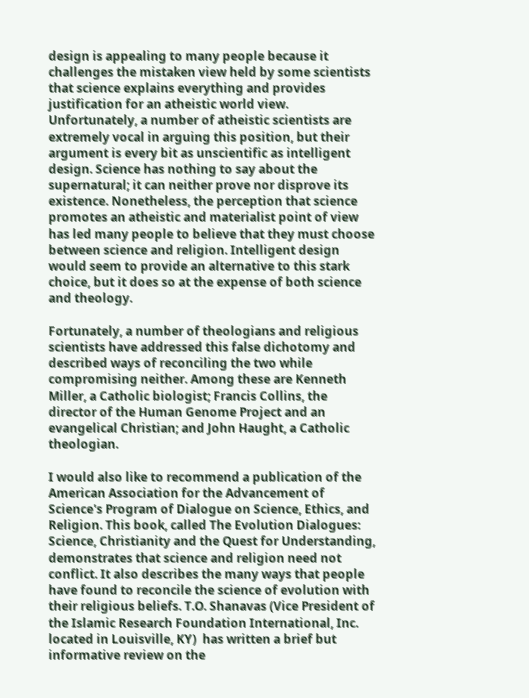design is appealing to many people because it challenges the mistaken view held by some scientists that science explains everything and provides justification for an atheistic world view. Unfortunately, a number of atheistic scientists are extremely vocal in arguing this position, but their argument is every bit as unscientific as intelligent design. Science has nothing to say about the supernatural; it can neither prove nor disprove its existence. Nonetheless, the perception that science promotes an atheistic and materialist point of view has led many people to believe that they must choose between science and religion. Intelligent design would seem to provide an alternative to this stark choice, but it does so at the expense of both science and theology.

Fortunately, a number of theologians and religious scientists have addressed this false dichotomy and described ways of reconciling the two while compromising neither. Among these are Kenneth Miller, a Catholic biologist; Francis Collins, the director of the Human Genome Project and an evangelical Christian; and John Haught, a Catholic theologian.

I would also like to recommend a publication of the American Association for the Advancement of Science's Program of Dialogue on Science, Ethics, and Religion. This book, called The Evolution Dialogues: Science, Christianity and the Quest for Understanding, demonstrates that science and religion need not conflict. It also describes the many ways that people have found to reconcile the science of evolution with their religious beliefs. T.O. Shanavas (Vice President of  the Islamic Research Foundation International, Inc. located in Louisville, KY)  has written a brief but informative review on the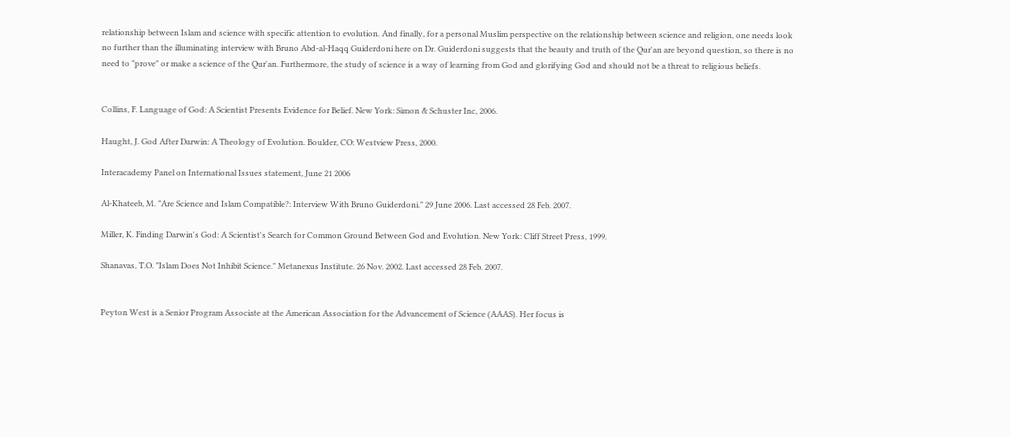relationship between Islam and science with specific attention to evolution. And finally, for a personal Muslim perspective on the relationship between science and religion, one needs look no further than the illuminating interview with Bruno Abd-al-Haqq Guiderdoni here on Dr. Guiderdoni suggests that the beauty and truth of the Qur'an are beyond question, so there is no need to "prove" or make a science of the Qur'an. Furthermore, the study of science is a way of learning from God and glorifying God and should not be a threat to religious beliefs.


Collins, F. Language of God: A Scientist Presents Evidence for Belief. New York: Simon & Schuster Inc, 2006.

Haught, J. God After Darwin: A Theology of Evolution. Boulder, CO: Westview Press, 2000.

Interacademy Panel on International Issues statement, June 21 2006

Al-Khateeb, M. "Are Science and Islam Compatible?: Interview With Bruno Guiderdoni." 29 June 2006. Last accessed 28 Feb. 2007.

Miller, K. Finding Darwin's God: A Scientist's Search for Common Ground Between God and Evolution. New York: Cliff Street Press, 1999.

Shanavas, T.O. "Islam Does Not Inhibit Science." Metanexus Institute. 26 Nov. 2002. Last accessed 28 Feb. 2007.


Peyton West is a Senior Program Associate at the American Association for the Advancement of Science (AAAS). Her focus is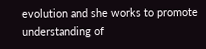evolution and she works to promote understanding of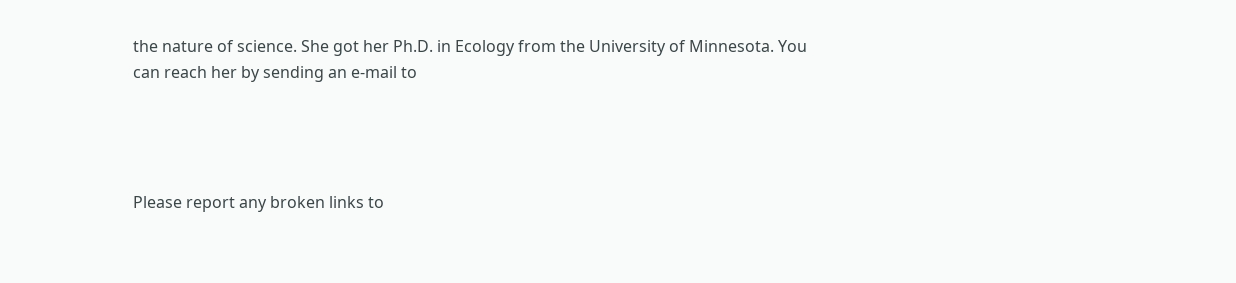the nature of science. She got her Ph.D. in Ecology from the University of Minnesota. You can reach her by sending an e-mail to




Please report any broken links to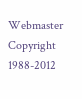Webmaster
Copyright 1988-2012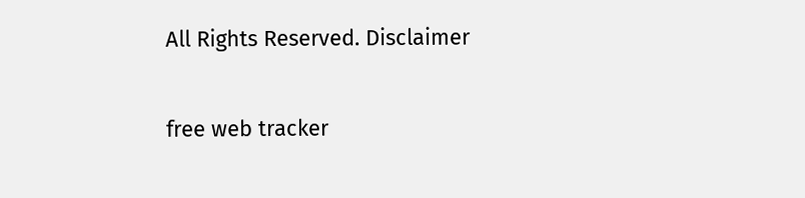All Rights Reserved. Disclaimer

free web tracker